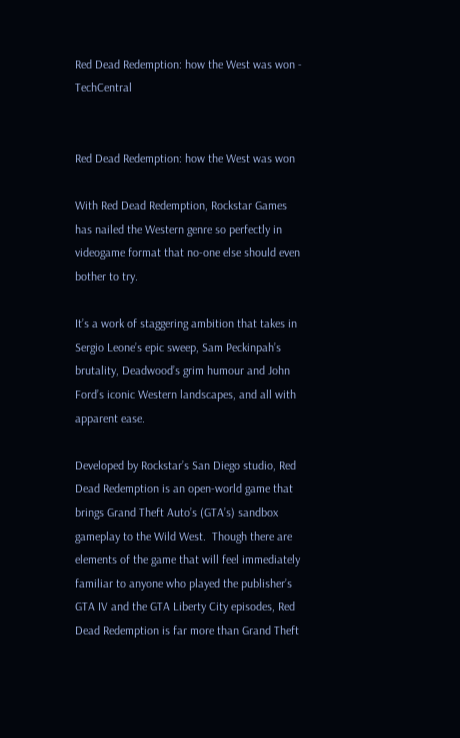Red Dead Redemption: how the West was won - TechCentral


Red Dead Redemption: how the West was won

With Red Dead Redemption, Rockstar Games has nailed the Western genre so perfectly in videogame format that no-one else should even bother to try.

It’s a work of staggering ambition that takes in Sergio Leone’s epic sweep, Sam Peckinpah’s brutality, Deadwood’s grim humour and John Ford’s iconic Western landscapes, and all with apparent ease.

Developed by Rockstar’s San Diego studio, Red Dead Redemption is an open-world game that brings Grand Theft Auto’s (GTA’s) sandbox gameplay to the Wild West.  Though there are elements of the game that will feel immediately familiar to anyone who played the publisher’s GTA IV and the GTA Liberty City episodes, Red Dead Redemption is far more than Grand Theft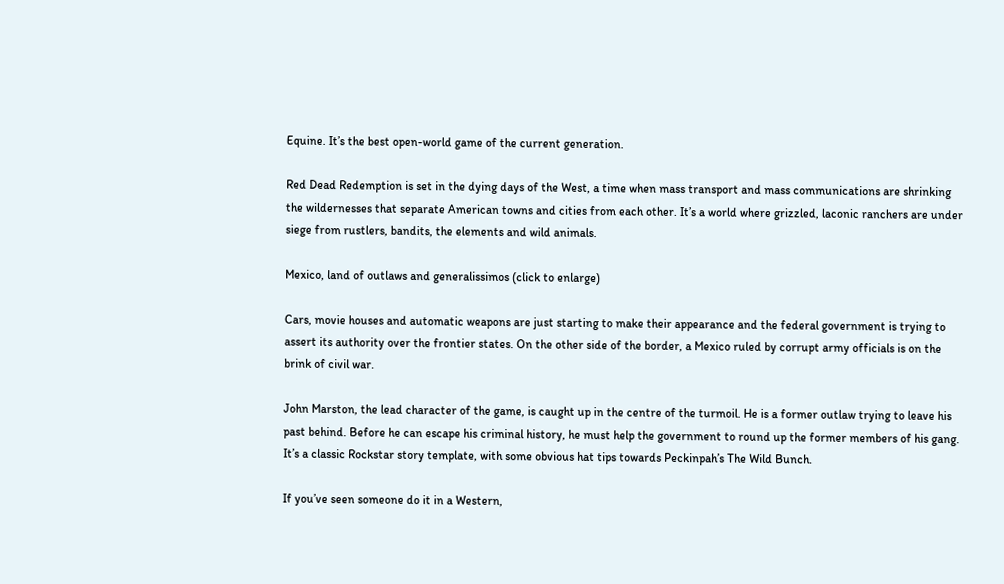Equine. It’s the best open-world game of the current generation.

Red Dead Redemption is set in the dying days of the West, a time when mass transport and mass communications are shrinking the wildernesses that separate American towns and cities from each other. It’s a world where grizzled, laconic ranchers are under siege from rustlers, bandits, the elements and wild animals.

Mexico, land of outlaws and generalissimos (click to enlarge)

Cars, movie houses and automatic weapons are just starting to make their appearance and the federal government is trying to assert its authority over the frontier states. On the other side of the border, a Mexico ruled by corrupt army officials is on the brink of civil war.

John Marston, the lead character of the game, is caught up in the centre of the turmoil. He is a former outlaw trying to leave his past behind. Before he can escape his criminal history, he must help the government to round up the former members of his gang. It’s a classic Rockstar story template, with some obvious hat tips towards Peckinpah’s The Wild Bunch.

If you’ve seen someone do it in a Western,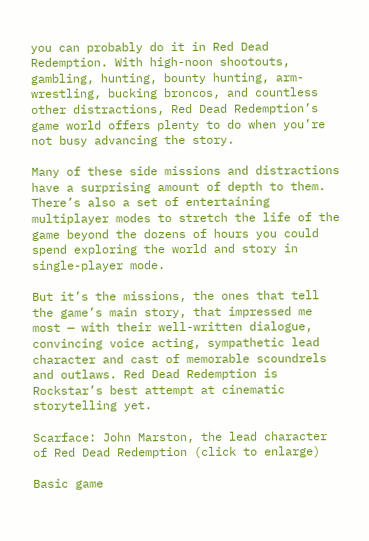you can probably do it in Red Dead Redemption. With high-noon shootouts, gambling, hunting, bounty hunting, arm-wrestling, bucking broncos, and countless other distractions, Red Dead Redemption’s game world offers plenty to do when you’re not busy advancing the story.

Many of these side missions and distractions have a surprising amount of depth to them. There’s also a set of entertaining multiplayer modes to stretch the life of the game beyond the dozens of hours you could spend exploring the world and story in single-player mode.

But it’s the missions, the ones that tell the game’s main story, that impressed me most — with their well-written dialogue, convincing voice acting, sympathetic lead character and cast of memorable scoundrels and outlaws. Red Dead Redemption is Rockstar’s best attempt at cinematic storytelling yet.

Scarface: John Marston, the lead character of Red Dead Redemption (click to enlarge)

Basic game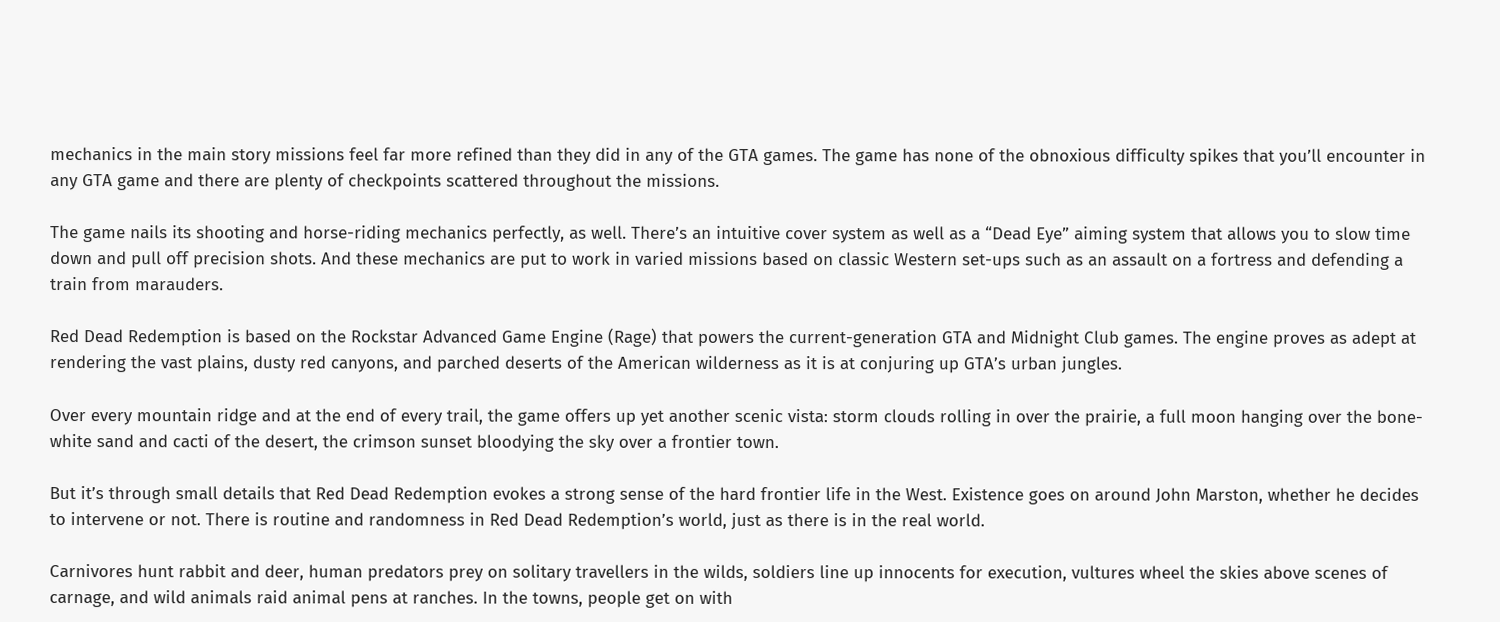mechanics in the main story missions feel far more refined than they did in any of the GTA games. The game has none of the obnoxious difficulty spikes that you’ll encounter in any GTA game and there are plenty of checkpoints scattered throughout the missions.

The game nails its shooting and horse-riding mechanics perfectly, as well. There’s an intuitive cover system as well as a “Dead Eye” aiming system that allows you to slow time down and pull off precision shots. And these mechanics are put to work in varied missions based on classic Western set-ups such as an assault on a fortress and defending a train from marauders.

Red Dead Redemption is based on the Rockstar Advanced Game Engine (Rage) that powers the current-generation GTA and Midnight Club games. The engine proves as adept at rendering the vast plains, dusty red canyons, and parched deserts of the American wilderness as it is at conjuring up GTA’s urban jungles.

Over every mountain ridge and at the end of every trail, the game offers up yet another scenic vista: storm clouds rolling in over the prairie, a full moon hanging over the bone-white sand and cacti of the desert, the crimson sunset bloodying the sky over a frontier town.

But it’s through small details that Red Dead Redemption evokes a strong sense of the hard frontier life in the West. Existence goes on around John Marston, whether he decides to intervene or not. There is routine and randomness in Red Dead Redemption’s world, just as there is in the real world.

Carnivores hunt rabbit and deer, human predators prey on solitary travellers in the wilds, soldiers line up innocents for execution, vultures wheel the skies above scenes of carnage, and wild animals raid animal pens at ranches. In the towns, people get on with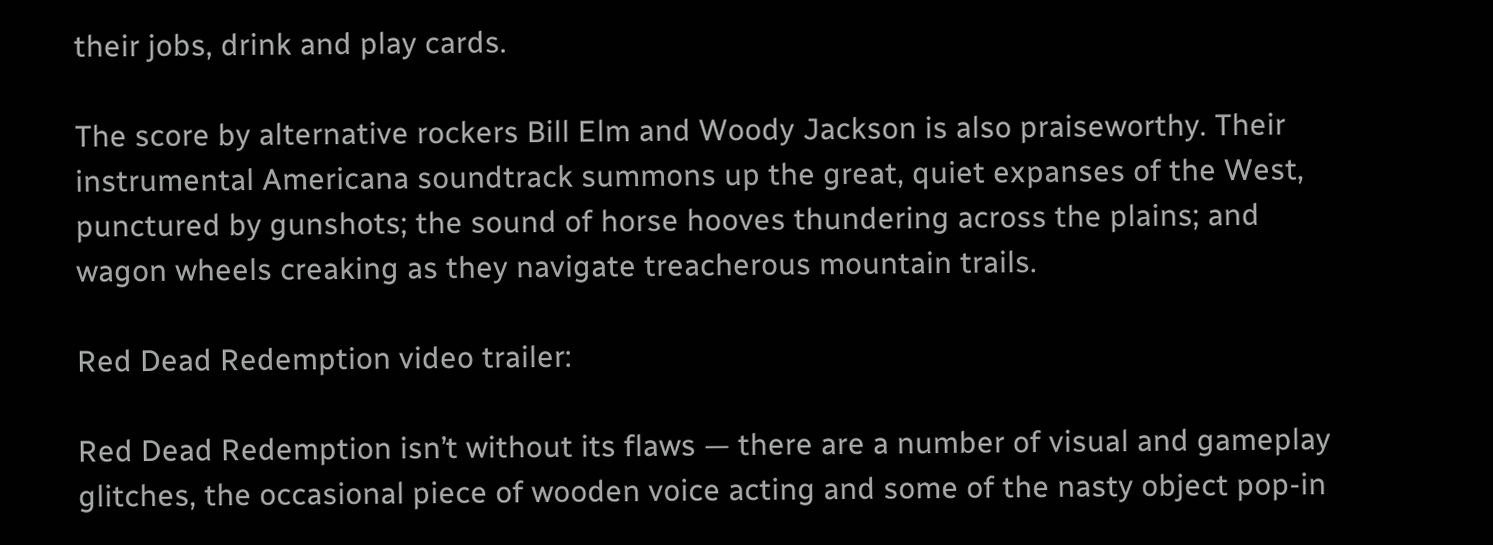their jobs, drink and play cards.

The score by alternative rockers Bill Elm and Woody Jackson is also praiseworthy. Their instrumental Americana soundtrack summons up the great, quiet expanses of the West, punctured by gunshots; the sound of horse hooves thundering across the plains; and wagon wheels creaking as they navigate treacherous mountain trails.

Red Dead Redemption video trailer:

Red Dead Redemption isn’t without its flaws — there are a number of visual and gameplay glitches, the occasional piece of wooden voice acting and some of the nasty object pop-in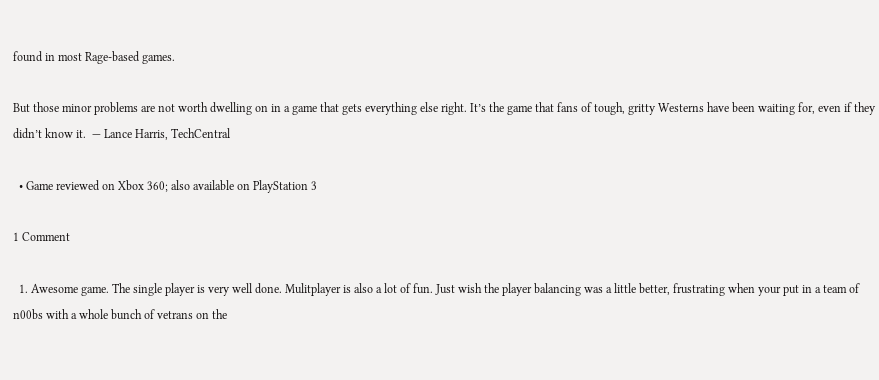found in most Rage-based games.

But those minor problems are not worth dwelling on in a game that gets everything else right. It’s the game that fans of tough, gritty Westerns have been waiting for, even if they didn’t know it.  — Lance Harris, TechCentral

  • Game reviewed on Xbox 360; also available on PlayStation 3

1 Comment

  1. Awesome game. The single player is very well done. Mulitplayer is also a lot of fun. Just wish the player balancing was a little better, frustrating when your put in a team of n00bs with a whole bunch of vetrans on the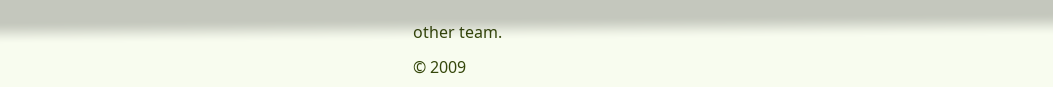other team.

© 2009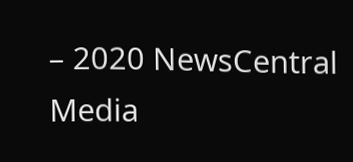– 2020 NewsCentral Media